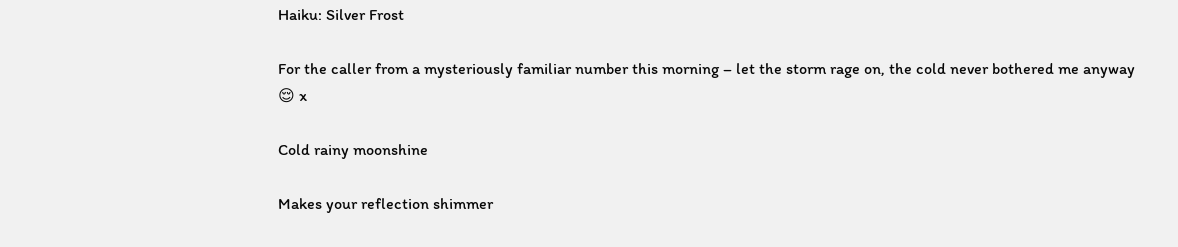Haiku: Silver Frost

For the caller from a mysteriously familiar number this morning – let the storm rage on, the cold never bothered me anyway 😌 x

Cold rainy moonshine

Makes your reflection shimmer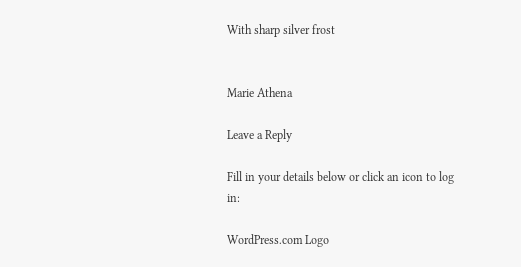With sharp silver frost


Marie Athena

Leave a Reply

Fill in your details below or click an icon to log in:

WordPress.com Logo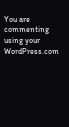You are commenting using your WordPress.com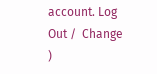account. Log Out /  Change )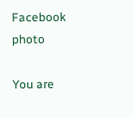Facebook photo

You are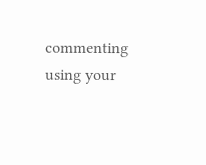commenting using your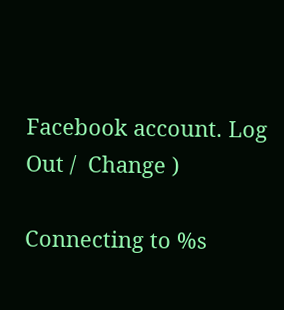Facebook account. Log Out /  Change )

Connecting to %s